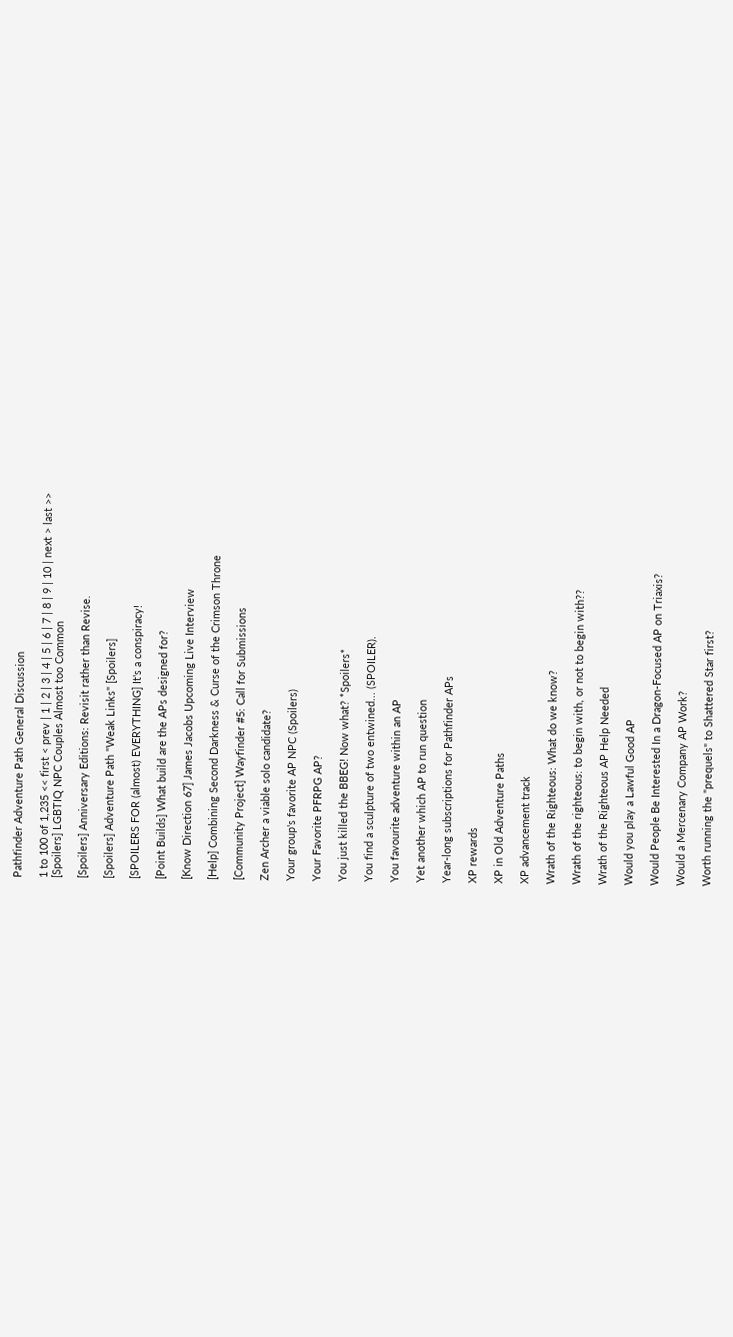Pathfinder Adventure Path General Discussion

1 to 100 of 1,235 << first < prev | 1 | 2 | 3 | 4 | 5 | 6 | 7 | 8 | 9 | 10 | next > last >>
[Spoilers] LGBTIQ NPC Couples Almost too Common

[Spoilers] Anniversary Editions: Revisit rather than Revise.

[Spoilers] Adventure Path "Weak Links" [Spoilers]

[SPOILERS FOR (almost) EVERYTHING] It's a conspiracy!

[Point Builds] What build are the APs designed for?

[Know Direction 67] James Jacobs Upcoming Live Interview

[Help] Combining Second Darkness & Curse of the Crimson Throne

[Community Project] Wayfinder #5: Call for Submissions

Zen Archer a viable solo candidate?

Your group's favorite AP NPC (Spoilers)

Your Favorite PFRPG AP?

You just killed the BBEG! Now what? *Spoilers*

You find a sculpture of two entwined... (SPOILER).

You favourite adventure within an AP

Yet another which AP to run question

Year-long subscriptions for Pathfinder APs

XP rewards

XP in Old Adventure Paths

XP advancement track

Wrath of the Righteous: What do we know?

Wrath of the righteous: to begin with, or not to begin with??

Wrath of the Righteous AP Help Needed

Would you play a Lawful Good AP

Would People Be Interested In a Dragon-Focused AP on Triaxis?

Would a Mercenary Company AP Work?

Worth running the "prequels" to Shattered Star first?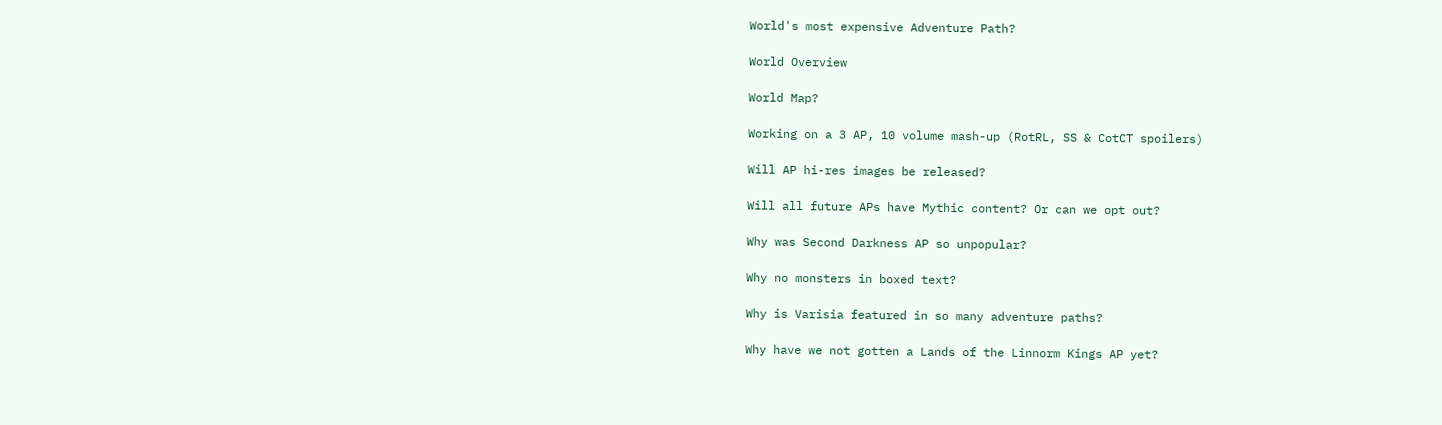World's most expensive Adventure Path?

World Overview

World Map?

Working on a 3 AP, 10 volume mash-up (RotRL, SS & CotCT spoilers)

Will AP hi-res images be released?

Will all future APs have Mythic content? Or can we opt out?

Why was Second Darkness AP so unpopular?

Why no monsters in boxed text?

Why is Varisia featured in so many adventure paths?

Why have we not gotten a Lands of the Linnorm Kings AP yet?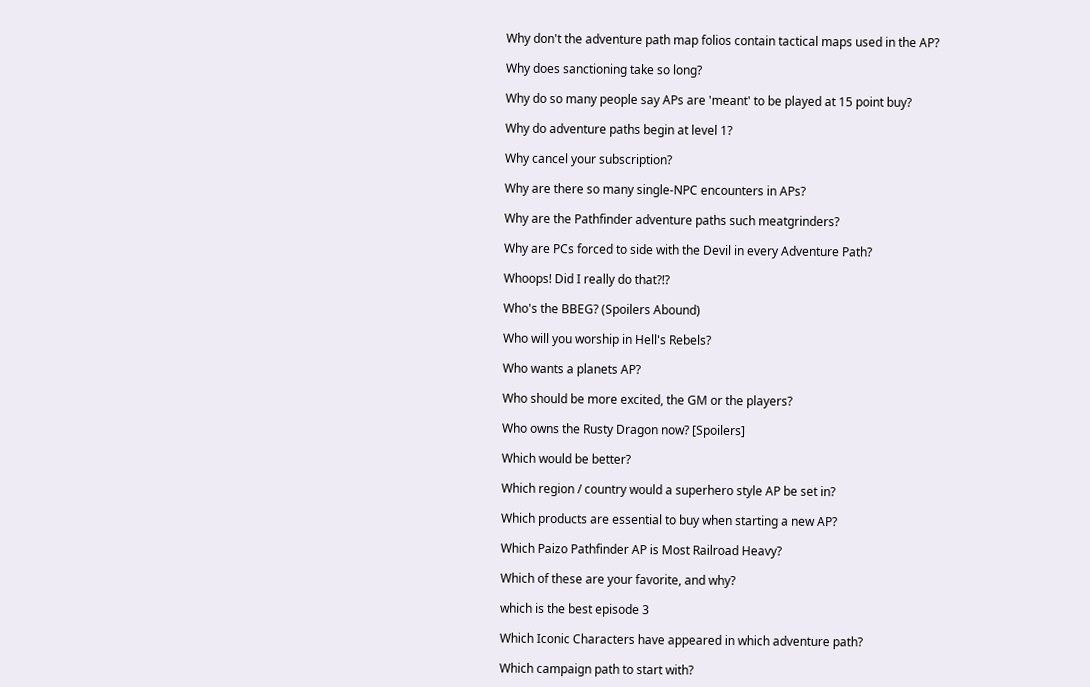Why don't the adventure path map folios contain tactical maps used in the AP?

Why does sanctioning take so long?

Why do so many people say APs are 'meant' to be played at 15 point buy?

Why do adventure paths begin at level 1?

Why cancel your subscription?

Why are there so many single-NPC encounters in APs?

Why are the Pathfinder adventure paths such meatgrinders?

Why are PCs forced to side with the Devil in every Adventure Path?

Whoops! Did I really do that?!?

Who's the BBEG? (Spoilers Abound)

Who will you worship in Hell's Rebels?

Who wants a planets AP?

Who should be more excited, the GM or the players?

Who owns the Rusty Dragon now? [Spoilers]

Which would be better?

Which region / country would a superhero style AP be set in?

Which products are essential to buy when starting a new AP?

Which Paizo Pathfinder AP is Most Railroad Heavy?

Which of these are your favorite, and why?

which is the best episode 3

Which Iconic Characters have appeared in which adventure path?

Which campaign path to start with?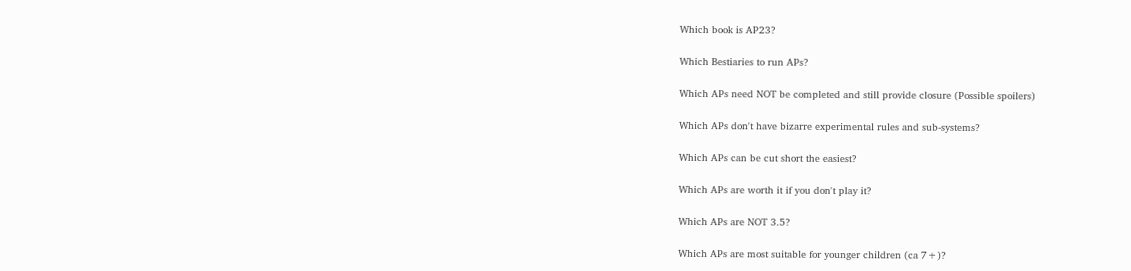Which book is AP23?

Which Bestiaries to run APs?

Which APs need NOT be completed and still provide closure (Possible spoilers)

Which APs don't have bizarre experimental rules and sub-systems?

Which APs can be cut short the easiest?

Which APs are worth it if you don't play it?

Which APs are NOT 3.5?

Which APs are most suitable for younger children (ca 7+)?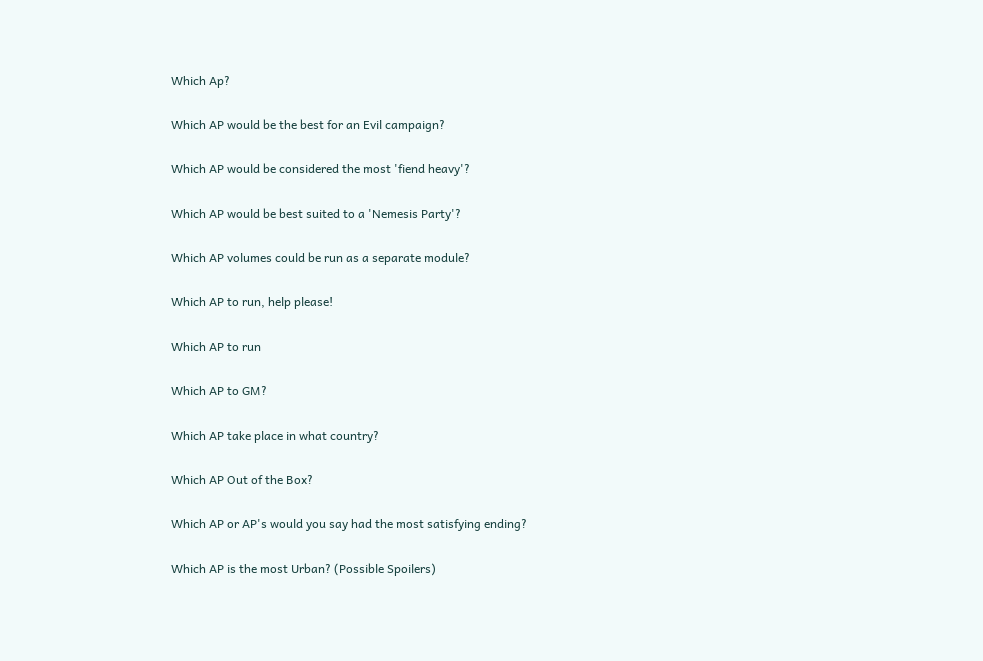Which Ap?

Which AP would be the best for an Evil campaign?

Which AP would be considered the most 'fiend heavy'?

Which AP would be best suited to a 'Nemesis Party'?

Which AP volumes could be run as a separate module?

Which AP to run, help please!

Which AP to run

Which AP to GM?

Which AP take place in what country?

Which AP Out of the Box?

Which AP or AP's would you say had the most satisfying ending?

Which AP is the most Urban? (Possible Spoilers)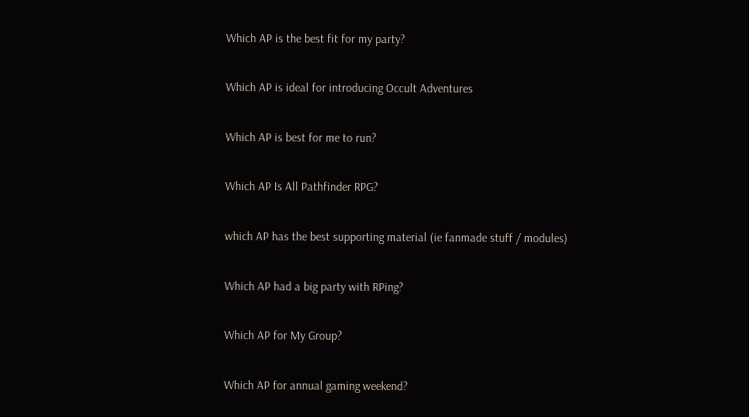Which AP is the best fit for my party?

Which AP is ideal for introducing Occult Adventures

Which AP is best for me to run?

Which AP Is All Pathfinder RPG?

which AP has the best supporting material (ie fanmade stuff / modules)

Which AP had a big party with RPing?

Which AP for My Group?

Which AP for annual gaming weekend?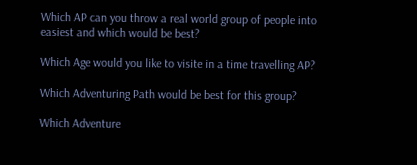Which AP can you throw a real world group of people into easiest and which would be best?

Which Age would you like to visite in a time travelling AP?

Which Adventuring Path would be best for this group?

Which Adventure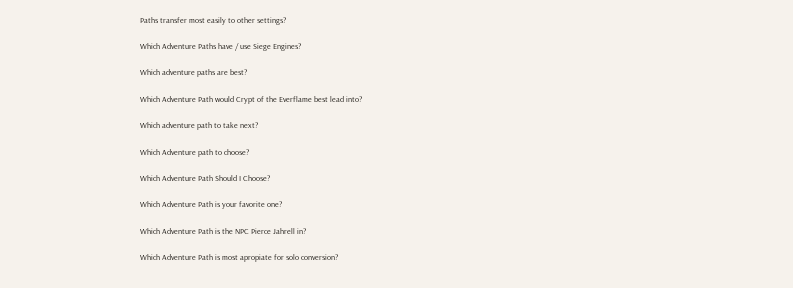Paths transfer most easily to other settings?

Which Adventure Paths have / use Siege Engines?

Which adventure paths are best?

Which Adventure Path would Crypt of the Everflame best lead into?

Which adventure path to take next?

Which Adventure path to choose?

Which Adventure Path Should I Choose?

Which Adventure Path is your favorite one?

Which Adventure Path is the NPC Pierce Jahrell in?

Which Adventure Path is most apropiate for solo conversion?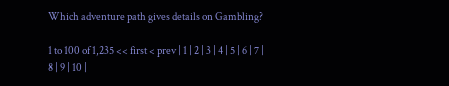Which adventure path gives details on Gambling?

1 to 100 of 1,235 << first < prev | 1 | 2 | 3 | 4 | 5 | 6 | 7 | 8 | 9 | 10 |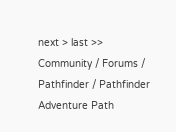next > last >>
Community / Forums / Pathfinder / Pathfinder Adventure Path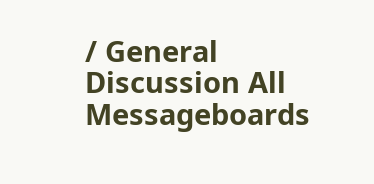/ General Discussion All Messageboards